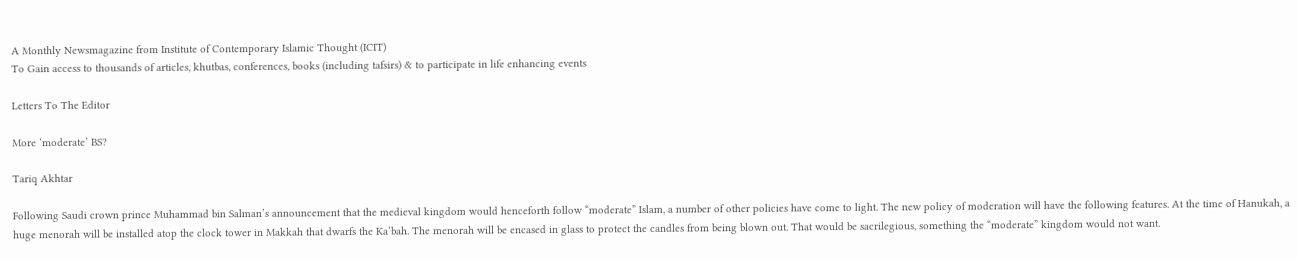A Monthly Newsmagazine from Institute of Contemporary Islamic Thought (ICIT)
To Gain access to thousands of articles, khutbas, conferences, books (including tafsirs) & to participate in life enhancing events

Letters To The Editor

More ‘moderate’ BS?

Tariq Akhtar

Following Saudi crown prince Muhammad bin Salman’s announcement that the medieval kingdom would henceforth follow “moderate” Islam, a number of other policies have come to light. The new policy of moderation will have the following features. At the time of Hanukah, a huge menorah will be installed atop the clock tower in Makkah that dwarfs the Ka‘bah. The menorah will be encased in glass to protect the candles from being blown out. That would be sacrilegious, something the “moderate” kingdom would not want.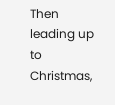Then leading up to Christmas,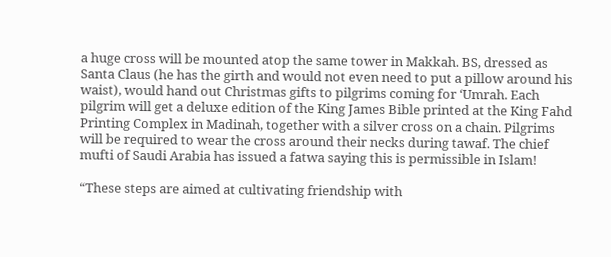a huge cross will be mounted atop the same tower in Makkah. BS, dressed as Santa Claus (he has the girth and would not even need to put a pillow around his waist), would hand out Christmas gifts to pilgrims coming for ‘Umrah. Each pilgrim will get a deluxe edition of the King James Bible printed at the King Fahd Printing Complex in Madinah, together with a silver cross on a chain. Pilgrims will be required to wear the cross around their necks during tawaf. The chief mufti of Saudi Arabia has issued a fatwa saying this is permissible in Islam!

“These steps are aimed at cultivating friendship with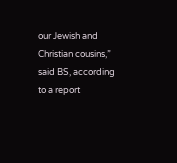our Jewish and Christian cousins,” said BS, according to a report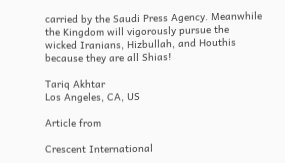carried by the Saudi Press Agency. Meanwhile the Kingdom will vigorously pursue the wicked Iranians, Hizbullah, and Houthis because they are all Shias!

Tariq Akhtar
Los Angeles, CA, US

Article from

Crescent International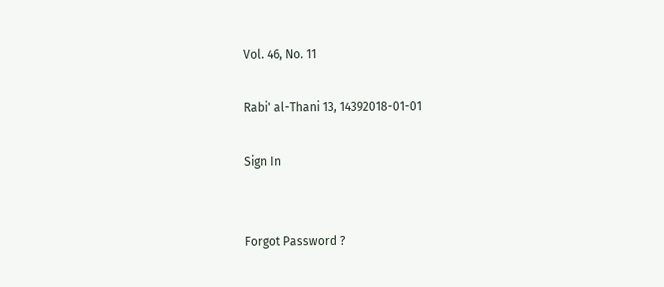Vol. 46, No. 11

Rabi' al-Thani 13, 14392018-01-01

Sign In


Forgot Password ?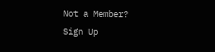Not a Member? Sign Up